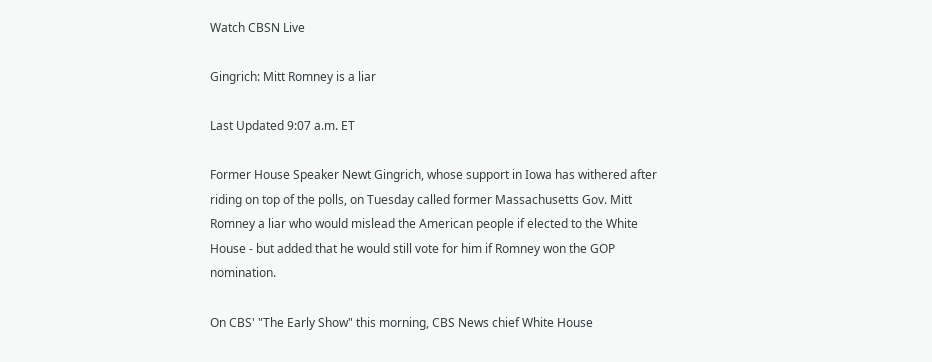Watch CBSN Live

Gingrich: Mitt Romney is a liar

Last Updated 9:07 a.m. ET

Former House Speaker Newt Gingrich, whose support in Iowa has withered after riding on top of the polls, on Tuesday called former Massachusetts Gov. Mitt Romney a liar who would mislead the American people if elected to the White House - but added that he would still vote for him if Romney won the GOP nomination.

On CBS' "The Early Show" this morning, CBS News chief White House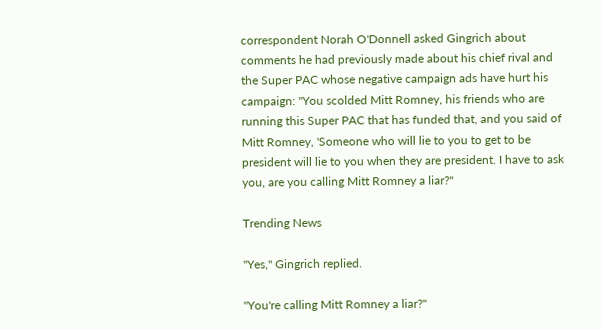correspondent Norah O'Donnell asked Gingrich about comments he had previously made about his chief rival and the Super PAC whose negative campaign ads have hurt his campaign: "You scolded Mitt Romney, his friends who are running this Super PAC that has funded that, and you said of Mitt Romney, 'Someone who will lie to you to get to be president will lie to you when they are president. I have to ask you, are you calling Mitt Romney a liar?"

Trending News

"Yes," Gingrich replied.

"You're calling Mitt Romney a liar?"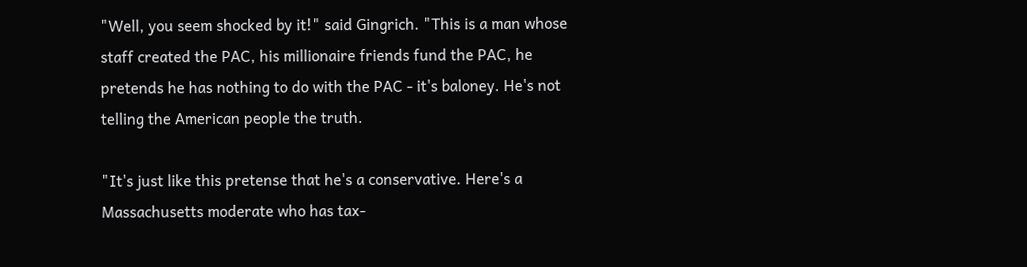"Well, you seem shocked by it!" said Gingrich. "This is a man whose staff created the PAC, his millionaire friends fund the PAC, he pretends he has nothing to do with the PAC - it's baloney. He's not telling the American people the truth.

"It's just like this pretense that he's a conservative. Here's a Massachusetts moderate who has tax-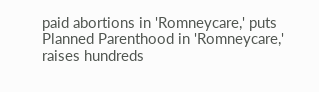paid abortions in 'Romneycare,' puts Planned Parenthood in 'Romneycare,' raises hundreds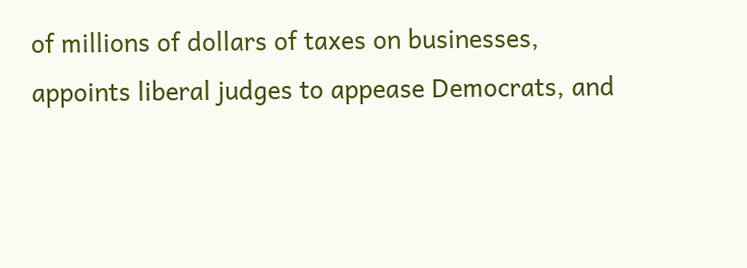of millions of dollars of taxes on businesses, appoints liberal judges to appease Democrats, and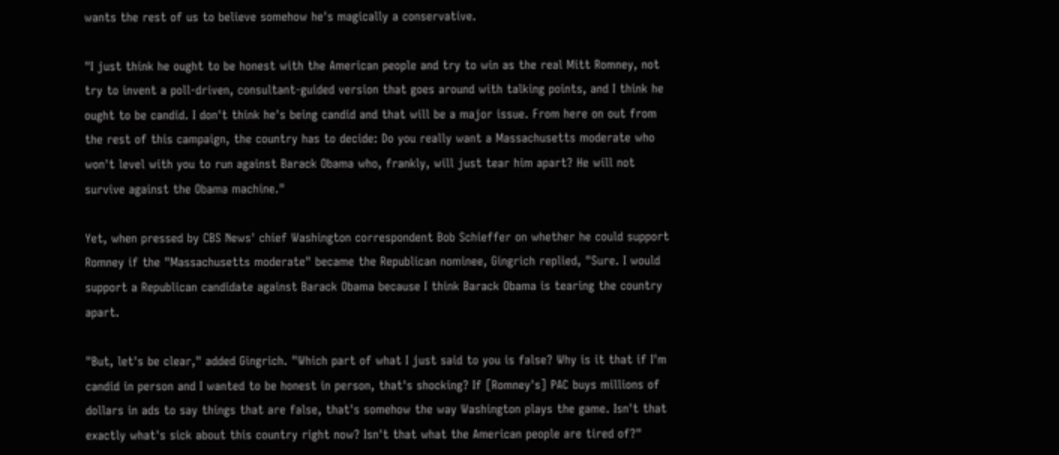wants the rest of us to believe somehow he's magically a conservative.

"I just think he ought to be honest with the American people and try to win as the real Mitt Romney, not try to invent a poll-driven, consultant-guided version that goes around with talking points, and I think he ought to be candid. I don't think he's being candid and that will be a major issue. From here on out from the rest of this campaign, the country has to decide: Do you really want a Massachusetts moderate who won't level with you to run against Barack Obama who, frankly, will just tear him apart? He will not survive against the Obama machine."

Yet, when pressed by CBS News' chief Washington correspondent Bob Schieffer on whether he could support Romney if the "Massachusetts moderate" became the Republican nominee, Gingrich replied, "Sure. I would support a Republican candidate against Barack Obama because I think Barack Obama is tearing the country apart.

"But, let's be clear," added Gingrich. "Which part of what I just said to you is false? Why is it that if I'm candid in person and I wanted to be honest in person, that's shocking? If [Romney's] PAC buys millions of dollars in ads to say things that are false, that's somehow the way Washington plays the game. Isn't that exactly what's sick about this country right now? Isn't that what the American people are tired of?"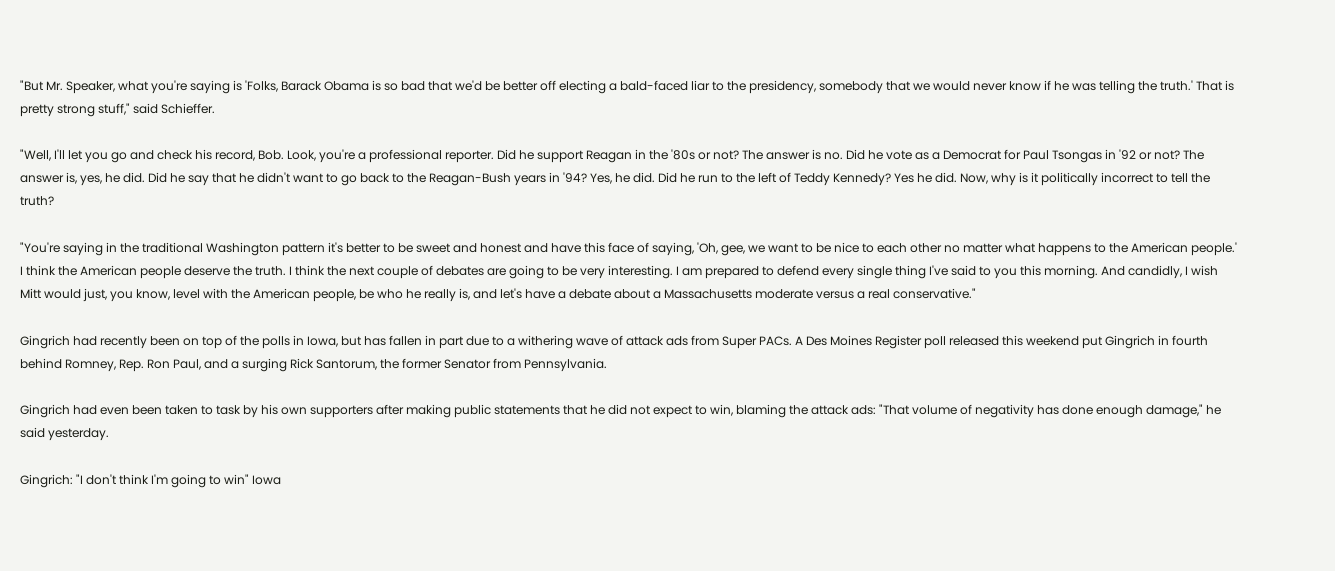"But Mr. Speaker, what you're saying is 'Folks, Barack Obama is so bad that we'd be better off electing a bald-faced liar to the presidency, somebody that we would never know if he was telling the truth.' That is pretty strong stuff," said Schieffer.

"Well, I'll let you go and check his record, Bob. Look, you're a professional reporter. Did he support Reagan in the '80s or not? The answer is no. Did he vote as a Democrat for Paul Tsongas in '92 or not? The answer is, yes, he did. Did he say that he didn't want to go back to the Reagan-Bush years in '94? Yes, he did. Did he run to the left of Teddy Kennedy? Yes he did. Now, why is it politically incorrect to tell the truth?

"You're saying in the traditional Washington pattern it's better to be sweet and honest and have this face of saying, 'Oh, gee, we want to be nice to each other no matter what happens to the American people.' I think the American people deserve the truth. I think the next couple of debates are going to be very interesting. I am prepared to defend every single thing I've said to you this morning. And candidly, I wish Mitt would just, you know, level with the American people, be who he really is, and let's have a debate about a Massachusetts moderate versus a real conservative."

Gingrich had recently been on top of the polls in Iowa, but has fallen in part due to a withering wave of attack ads from Super PACs. A Des Moines Register poll released this weekend put Gingrich in fourth behind Romney, Rep. Ron Paul, and a surging Rick Santorum, the former Senator from Pennsylvania.

Gingrich had even been taken to task by his own supporters after making public statements that he did not expect to win, blaming the attack ads: "That volume of negativity has done enough damage," he said yesterday.

Gingrich: "I don't think I'm going to win" Iowa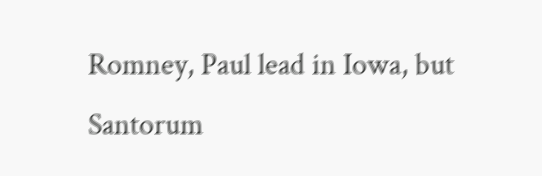Romney, Paul lead in Iowa, but Santorum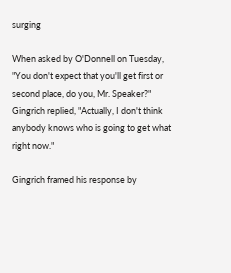surging

When asked by O'Donnell on Tuesday, "You don't expect that you'll get first or second place, do you, Mr. Speaker?" Gingrich replied, "Actually, I don't think anybody knows who is going to get what right now."

Gingrich framed his response by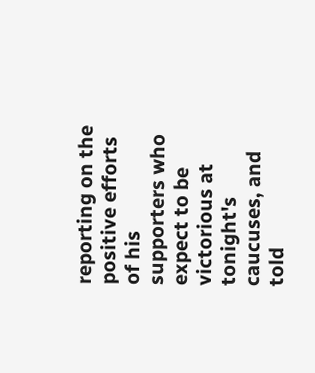reporting on the positive efforts of his supporters who expect to be victorious at tonight's caucuses, and told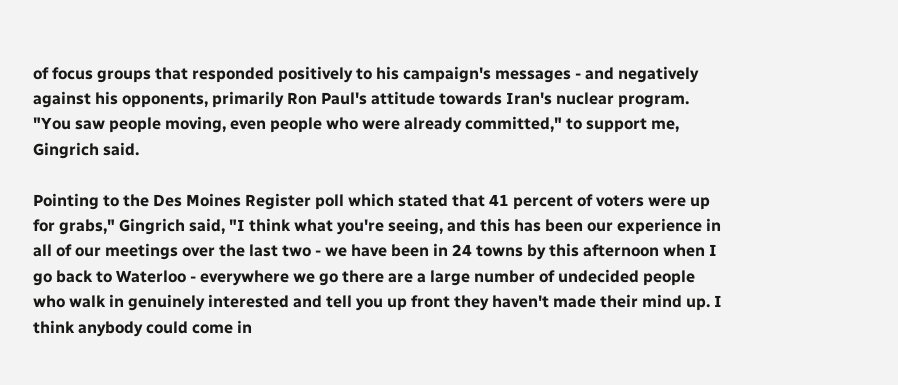of focus groups that responded positively to his campaign's messages - and negatively against his opponents, primarily Ron Paul's attitude towards Iran's nuclear program. "You saw people moving, even people who were already committed," to support me, Gingrich said.

Pointing to the Des Moines Register poll which stated that 41 percent of voters were up for grabs," Gingrich said, "I think what you're seeing, and this has been our experience in all of our meetings over the last two - we have been in 24 towns by this afternoon when I go back to Waterloo - everywhere we go there are a large number of undecided people who walk in genuinely interested and tell you up front they haven't made their mind up. I think anybody could come in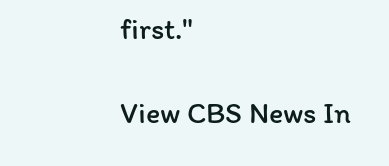first."

View CBS News In